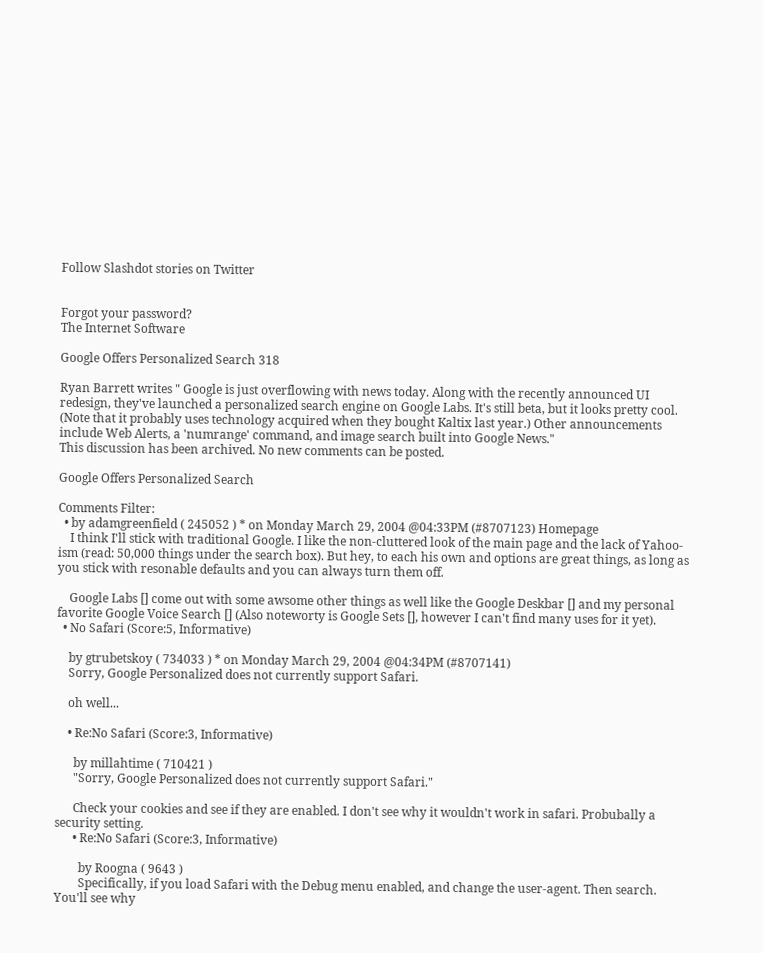Follow Slashdot stories on Twitter


Forgot your password?
The Internet Software

Google Offers Personalized Search 318

Ryan Barrett writes " Google is just overflowing with news today. Along with the recently announced UI redesign, they've launched a personalized search engine on Google Labs. It's still beta, but it looks pretty cool. (Note that it probably uses technology acquired when they bought Kaltix last year.) Other announcements include Web Alerts, a 'numrange' command, and image search built into Google News."
This discussion has been archived. No new comments can be posted.

Google Offers Personalized Search

Comments Filter:
  • by adamgreenfield ( 245052 ) * on Monday March 29, 2004 @04:33PM (#8707123) Homepage
    I think I'll stick with traditional Google. I like the non-cluttered look of the main page and the lack of Yahoo-ism (read: 50,000 things under the search box). But hey, to each his own and options are great things, as long as you stick with resonable defaults and you can always turn them off.

    Google Labs [] come out with some awsome other things as well like the Google Deskbar [] and my personal favorite Google Voice Search [] (Also noteworty is Google Sets [], however I can't find many uses for it yet).
  • No Safari (Score:5, Informative)

    by gtrubetskoy ( 734033 ) * on Monday March 29, 2004 @04:34PM (#8707141)
    Sorry, Google Personalized does not currently support Safari.

    oh well...

    • Re:No Safari (Score:3, Informative)

      by millahtime ( 710421 )
      "Sorry, Google Personalized does not currently support Safari."

      Check your cookies and see if they are enabled. I don't see why it wouldn't work in safari. Probubally a security setting.
      • Re:No Safari (Score:3, Informative)

        by Roogna ( 9643 )
        Specifically, if you load Safari with the Debug menu enabled, and change the user-agent. Then search. You'll see why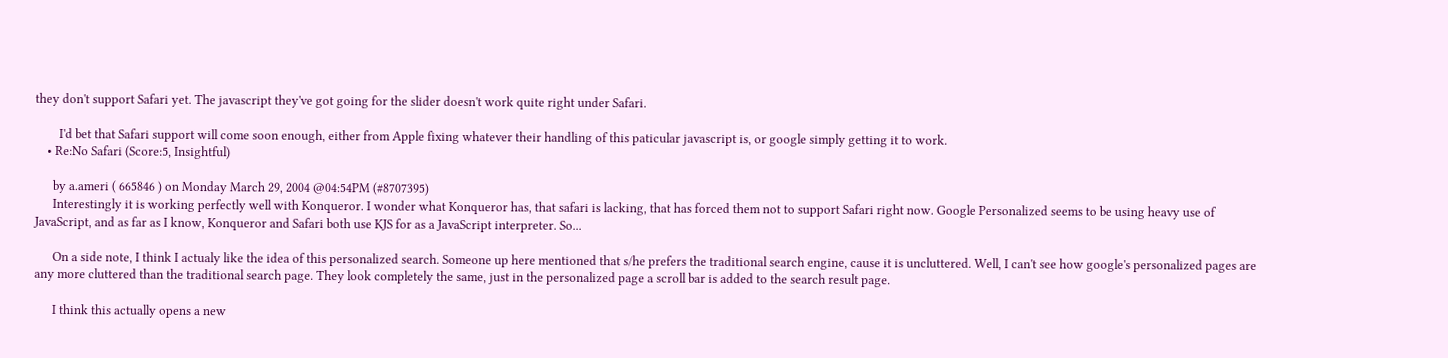they don't support Safari yet. The javascript they've got going for the slider doesn't work quite right under Safari.

        I'd bet that Safari support will come soon enough, either from Apple fixing whatever their handling of this paticular javascript is, or google simply getting it to work.
    • Re:No Safari (Score:5, Insightful)

      by a.ameri ( 665846 ) on Monday March 29, 2004 @04:54PM (#8707395)
      Interestingly it is working perfectly well with Konqueror. I wonder what Konqueror has, that safari is lacking, that has forced them not to support Safari right now. Google Personalized seems to be using heavy use of JavaScript, and as far as I know, Konqueror and Safari both use KJS for as a JavaScript interpreter. So...

      On a side note, I think I actualy like the idea of this personalized search. Someone up here mentioned that s/he prefers the traditional search engine, cause it is uncluttered. Well, I can't see how google's personalized pages are any more cluttered than the traditional search page. They look completely the same, just in the personalized page a scroll bar is added to the search result page.

      I think this actually opens a new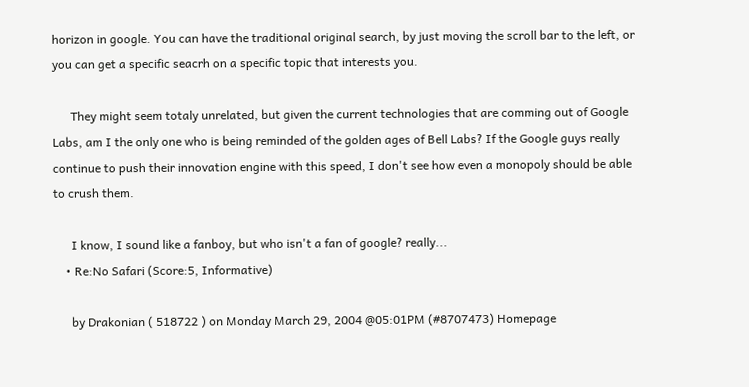horizon in google. You can have the traditional original search, by just moving the scroll bar to the left, or you can get a specific seacrh on a specific topic that interests you.

      They might seem totaly unrelated, but given the current technologies that are comming out of Google Labs, am I the only one who is being reminded of the golden ages of Bell Labs? If the Google guys really continue to push their innovation engine with this speed, I don't see how even a monopoly should be able to crush them.

      I know, I sound like a fanboy, but who isn't a fan of google? really...
    • Re:No Safari (Score:5, Informative)

      by Drakonian ( 518722 ) on Monday March 29, 2004 @05:01PM (#8707473) Homepage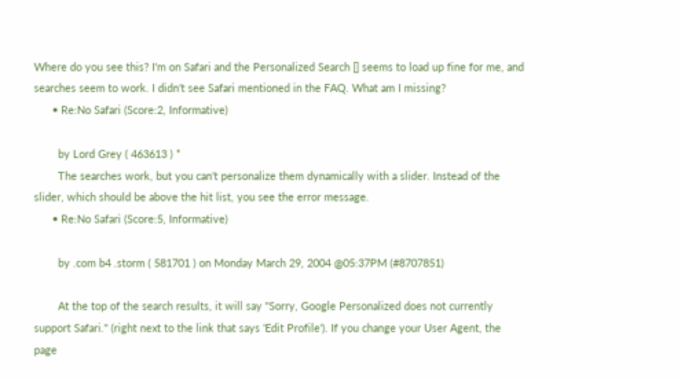Where do you see this? I'm on Safari and the Personalized Search [] seems to load up fine for me, and searches seem to work. I didn't see Safari mentioned in the FAQ. What am I missing?
      • Re:No Safari (Score:2, Informative)

        by Lord Grey ( 463613 ) *
        The searches work, but you can't personalize them dynamically with a slider. Instead of the slider, which should be above the hit list, you see the error message.
      • Re:No Safari (Score:5, Informative)

        by .com b4 .storm ( 581701 ) on Monday March 29, 2004 @05:37PM (#8707851)

        At the top of the search results, it will say "Sorry, Google Personalized does not currently support Safari." (right next to the link that says 'Edit Profile'). If you change your User Agent, the page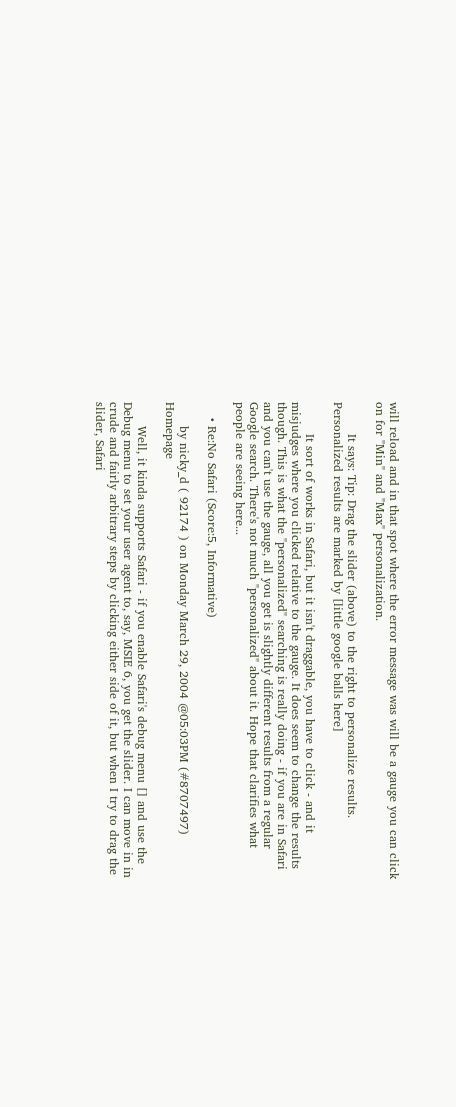will reload and in that spot where the error message was will be a gauge you can click on for "Min" and "Max" personalization.

        It says: Tip: Drag the slider (above) to the right to personalize results. Personalized results are marked by [little google balls here]

        It sort of works in Safari, but it isn't draggable, you have to click - and it misjudges where you clicked relative to the gauge. It does seem to change the results though. This is what the "personalized" searching is really doing - if you are in Safari and you can't use the gauge, all you get is slightly different results from a regular Google search. There's not much "personalized" about it. Hope that clarifies what people are seeing here...

    • Re:No Safari (Score:5, Informative)

      by nicky_d ( 92174 ) on Monday March 29, 2004 @05:03PM (#8707497) Homepage

      Well, it kinda supports Safari - if you enable Safari's debug menu [] and use the Debug menu to set your user agent to, say, MSIE 6, you get the slider. I can move in in crude and fairly arbitrary steps by clicking either side of it, but when I try to drag the slider, Safari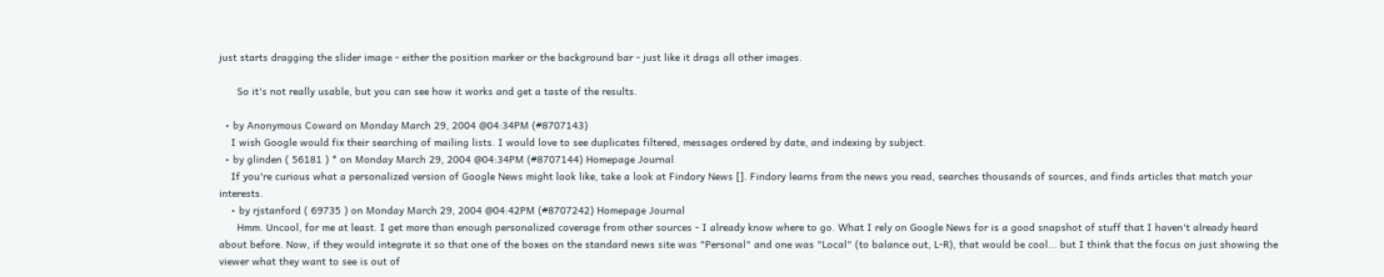just starts dragging the slider image - either the position marker or the background bar - just like it drags all other images.

      So it's not really usable, but you can see how it works and get a taste of the results.

  • by Anonymous Coward on Monday March 29, 2004 @04:34PM (#8707143)
    I wish Google would fix their searching of mailing lists. I would love to see duplicates filtered, messages ordered by date, and indexing by subject.
  • by glinden ( 56181 ) * on Monday March 29, 2004 @04:34PM (#8707144) Homepage Journal
    If you're curious what a personalized version of Google News might look like, take a look at Findory News []. Findory learns from the news you read, searches thousands of sources, and finds articles that match your interests.
    • by rjstanford ( 69735 ) on Monday March 29, 2004 @04:42PM (#8707242) Homepage Journal
      Hmm. Uncool, for me at least. I get more than enough personalized coverage from other sources - I already know where to go. What I rely on Google News for is a good snapshot of stuff that I haven't already heard about before. Now, if they would integrate it so that one of the boxes on the standard news site was "Personal" and one was "Local" (to balance out, L-R), that would be cool... but I think that the focus on just showing the viewer what they want to see is out of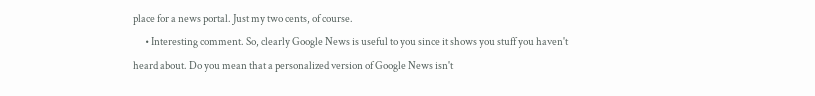place for a news portal. Just my two cents, of course.
      • Interesting comment. So, clearly Google News is useful to you since it shows you stuff you haven't heard about. Do you mean that a personalized version of Google News isn't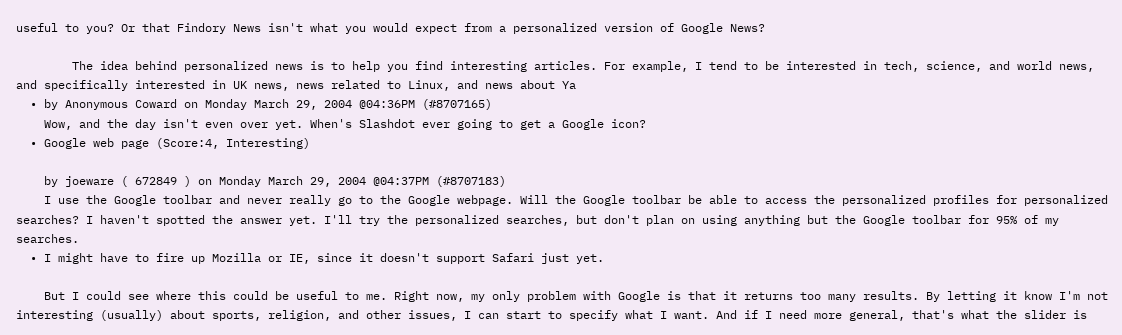useful to you? Or that Findory News isn't what you would expect from a personalized version of Google News?

        The idea behind personalized news is to help you find interesting articles. For example, I tend to be interested in tech, science, and world news, and specifically interested in UK news, news related to Linux, and news about Ya
  • by Anonymous Coward on Monday March 29, 2004 @04:36PM (#8707165)
    Wow, and the day isn't even over yet. When's Slashdot ever going to get a Google icon?
  • Google web page (Score:4, Interesting)

    by joeware ( 672849 ) on Monday March 29, 2004 @04:37PM (#8707183)
    I use the Google toolbar and never really go to the Google webpage. Will the Google toolbar be able to access the personalized profiles for personalized searches? I haven't spotted the answer yet. I'll try the personalized searches, but don't plan on using anything but the Google toolbar for 95% of my searches.
  • I might have to fire up Mozilla or IE, since it doesn't support Safari just yet.

    But I could see where this could be useful to me. Right now, my only problem with Google is that it returns too many results. By letting it know I'm not interesting (usually) about sports, religion, and other issues, I can start to specify what I want. And if I need more general, that's what the slider is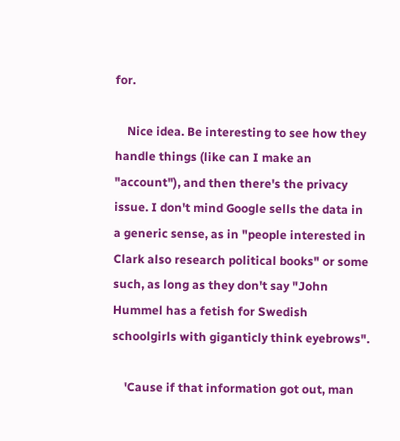for.

    Nice idea. Be interesting to see how they handle things (like can I make an "account"), and then there's the privacy issue. I don't mind Google sells the data in a generic sense, as in "people interested in Clark also research political books" or some such, as long as they don't say "John Hummel has a fetish for Swedish schoolgirls with giganticly think eyebrows".

    'Cause if that information got out, man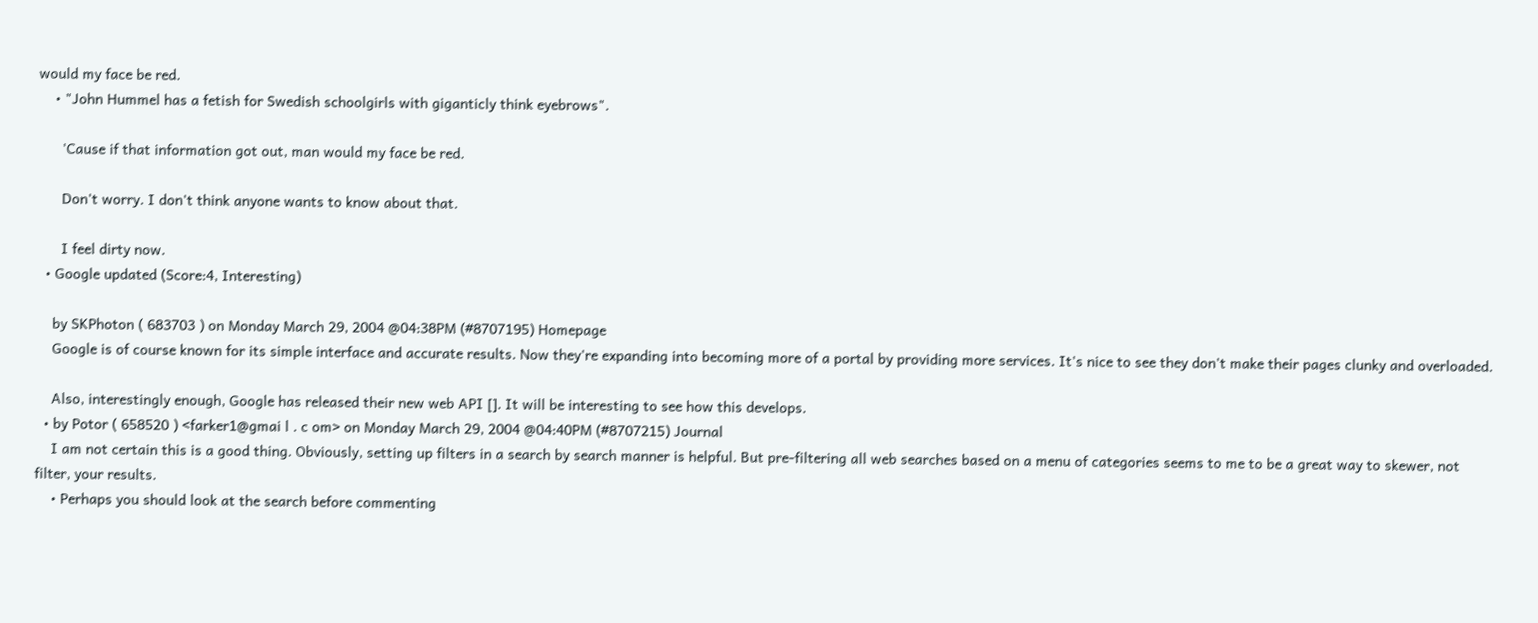would my face be red.
    • "John Hummel has a fetish for Swedish schoolgirls with giganticly think eyebrows".

      'Cause if that information got out, man would my face be red.

      Don't worry. I don't think anyone wants to know about that.

      I feel dirty now.
  • Google updated (Score:4, Interesting)

    by SKPhoton ( 683703 ) on Monday March 29, 2004 @04:38PM (#8707195) Homepage
    Google is of course known for its simple interface and accurate results. Now they're expanding into becoming more of a portal by providing more services. It's nice to see they don't make their pages clunky and overloaded.

    Also, interestingly enough, Google has released their new web API []. It will be interesting to see how this develops.
  • by Potor ( 658520 ) <farker1@gmai l . c om> on Monday March 29, 2004 @04:40PM (#8707215) Journal
    I am not certain this is a good thing. Obviously, setting up filters in a search by search manner is helpful. But pre-filtering all web searches based on a menu of categories seems to me to be a great way to skewer, not filter, your results.
    • Perhaps you should look at the search before commenting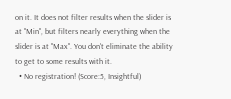on it. It does not filter results when the slider is at "Min", but filters nearly everything when the slider is at "Max". You don't eliminate the ability to get to some results with it.
  • No registration! (Score:5, Insightful)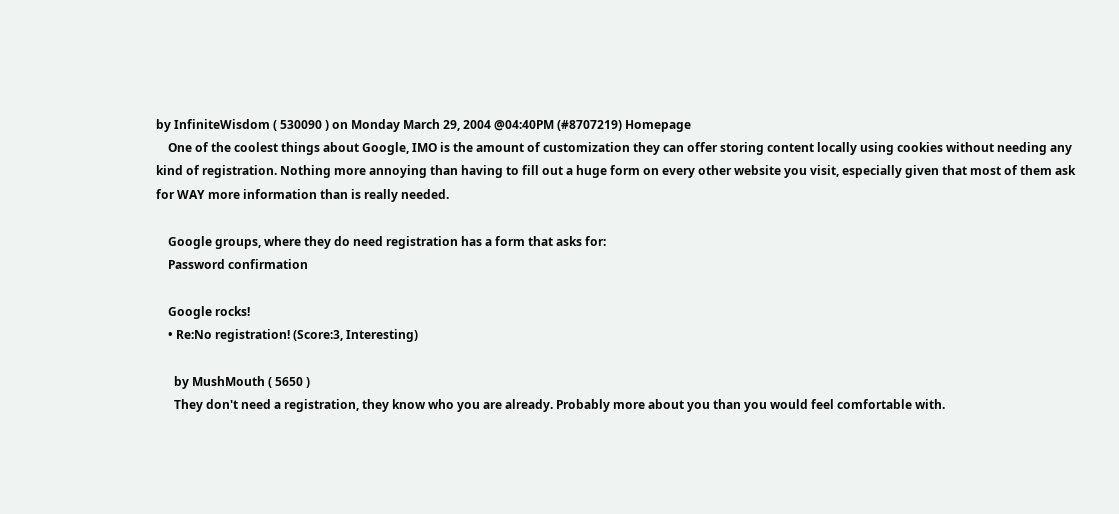by InfiniteWisdom ( 530090 ) on Monday March 29, 2004 @04:40PM (#8707219) Homepage
    One of the coolest things about Google, IMO is the amount of customization they can offer storing content locally using cookies without needing any kind of registration. Nothing more annoying than having to fill out a huge form on every other website you visit, especially given that most of them ask for WAY more information than is really needed.

    Google groups, where they do need registration has a form that asks for:
    Password confirmation

    Google rocks!
    • Re:No registration! (Score:3, Interesting)

      by MushMouth ( 5650 )
      They don't need a registration, they know who you are already. Probably more about you than you would feel comfortable with.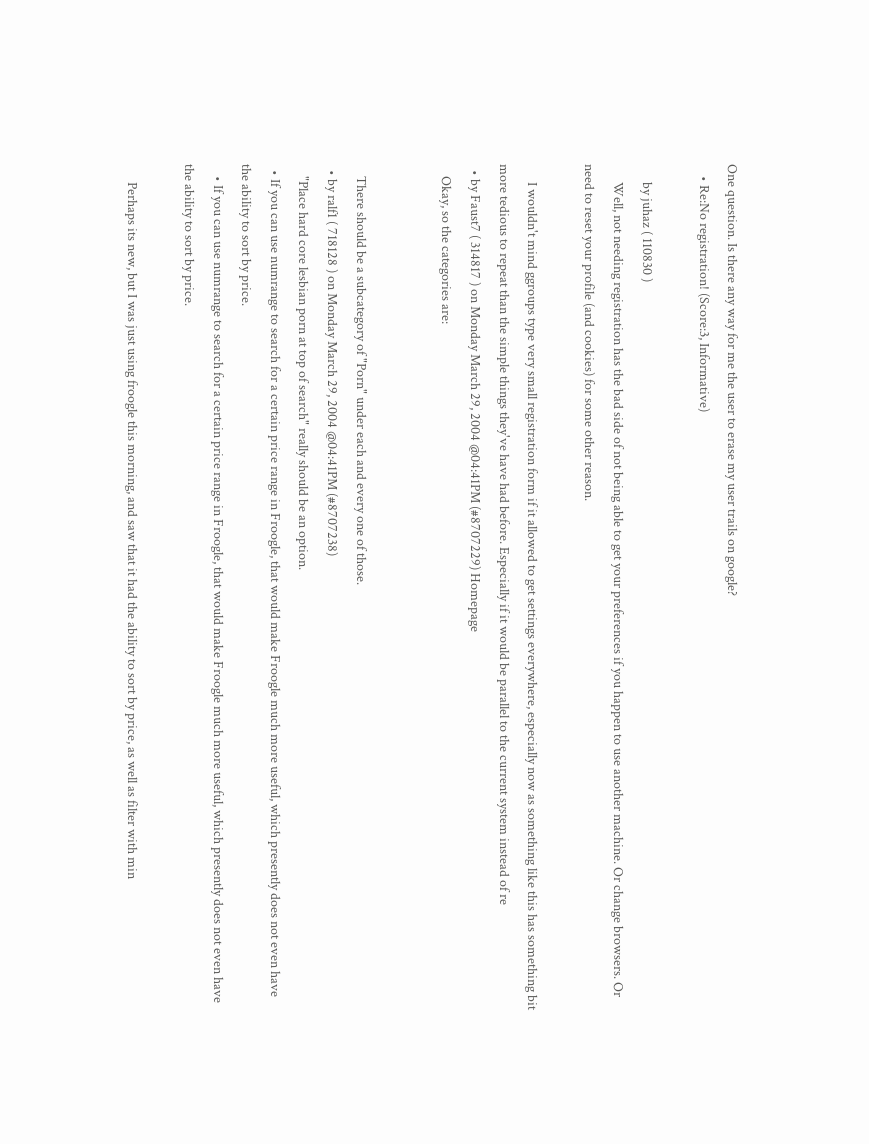One question. Is there any way for me the user to erase my user trails on google?
    • Re:No registration! (Score:3, Informative)

      by juhaz ( 110830 )
      Well, not needing registration has the bad side of not being able to get your preferences if you happen to use another machine. Or change browsers. Or need to reset your profile (and cookies) for some other reason.

      I wouldn't mind ggroups type very small registration form if it allowed to get settings everywhere, especially now as something like this has something bit more tedious to repeat than the simple things they've have had before. Especially if it would be parallel to the current system instead of re
  • by Faust7 ( 314817 ) on Monday March 29, 2004 @04:41PM (#8707229) Homepage
    Okay, so the categories are:


    There should be a subcategory of "Porn" under each and every one of those.
  • by ralf1 ( 718128 ) on Monday March 29, 2004 @04:41PM (#8707238)
    "Place hard core lesbian porn at top of search" really should be an option.
  • If you can use numrange to search for a certain price range in Froogle, that would make Froogle much more useful, which presently does not even have the ability to sort by price.
    • If you can use numrange to search for a certain price range in Froogle, that would make Froogle much more useful, which presently does not even have the ability to sort by price.

      Perhaps its new, but I was just using froogle this morning, and saw that it had the ability to sort by price, as well as filter with min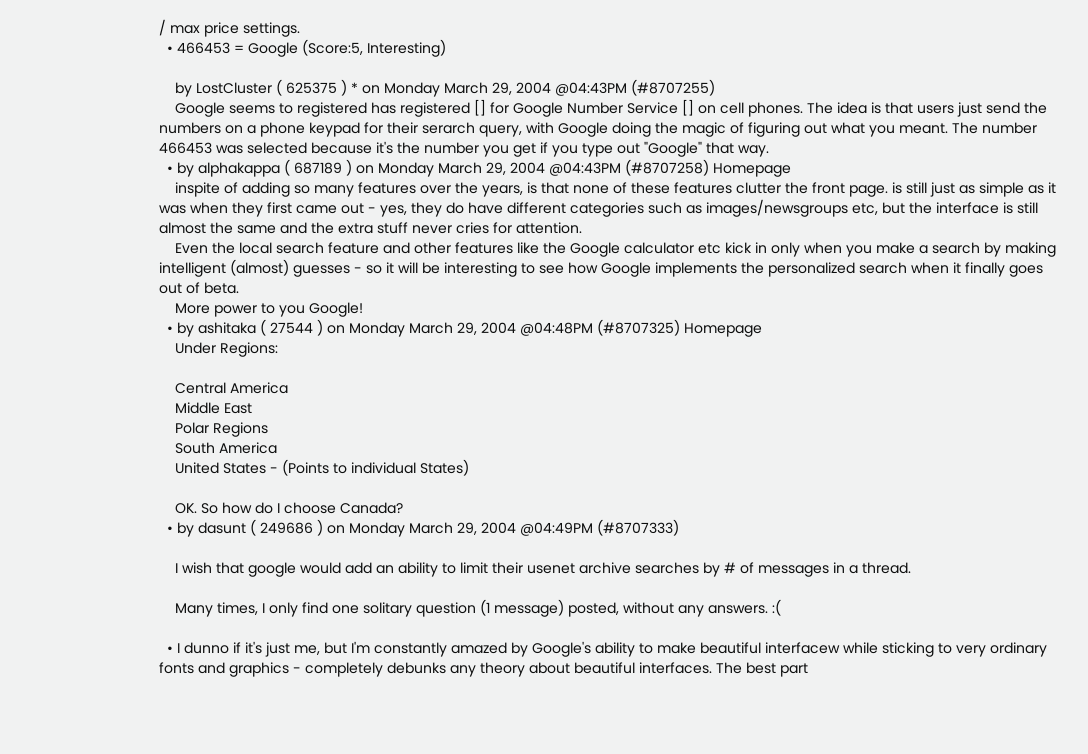/ max price settings.
  • 466453 = Google (Score:5, Interesting)

    by LostCluster ( 625375 ) * on Monday March 29, 2004 @04:43PM (#8707255)
    Google seems to registered has registered [] for Google Number Service [] on cell phones. The idea is that users just send the numbers on a phone keypad for their serarch query, with Google doing the magic of figuring out what you meant. The number 466453 was selected because it's the number you get if you type out "Google" that way.
  • by alphakappa ( 687189 ) on Monday March 29, 2004 @04:43PM (#8707258) Homepage
    inspite of adding so many features over the years, is that none of these features clutter the front page. is still just as simple as it was when they first came out - yes, they do have different categories such as images/newsgroups etc, but the interface is still almost the same and the extra stuff never cries for attention.
    Even the local search feature and other features like the Google calculator etc kick in only when you make a search by making intelligent (almost) guesses - so it will be interesting to see how Google implements the personalized search when it finally goes out of beta.
    More power to you Google!
  • by ashitaka ( 27544 ) on Monday March 29, 2004 @04:48PM (#8707325) Homepage
    Under Regions:

    Central America
    Middle East
    Polar Regions
    South America
    United States - (Points to individual States)

    OK. So how do I choose Canada?
  • by dasunt ( 249686 ) on Monday March 29, 2004 @04:49PM (#8707333)

    I wish that google would add an ability to limit their usenet archive searches by # of messages in a thread.

    Many times, I only find one solitary question (1 message) posted, without any answers. :(

  • I dunno if it's just me, but I'm constantly amazed by Google's ability to make beautiful interfacew while sticking to very ordinary fonts and graphics - completely debunks any theory about beautiful interfaces. The best part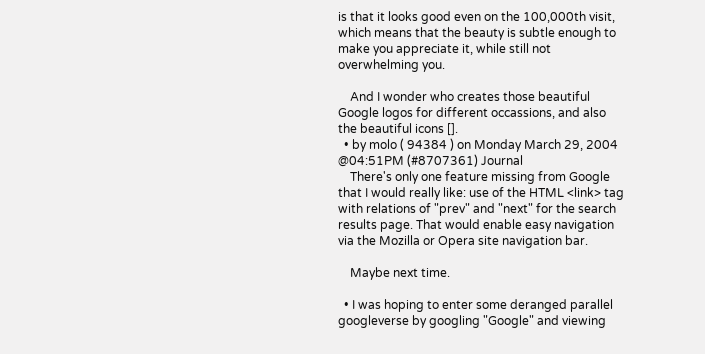is that it looks good even on the 100,000th visit, which means that the beauty is subtle enough to make you appreciate it, while still not overwhelming you.

    And I wonder who creates those beautiful Google logos for different occassions, and also the beautiful icons [].
  • by molo ( 94384 ) on Monday March 29, 2004 @04:51PM (#8707361) Journal
    There's only one feature missing from Google that I would really like: use of the HTML <link> tag with relations of "prev" and "next" for the search results page. That would enable easy navigation via the Mozilla or Opera site navigation bar.

    Maybe next time.

  • I was hoping to enter some deranged parallel googleverse by googling "Google" and viewing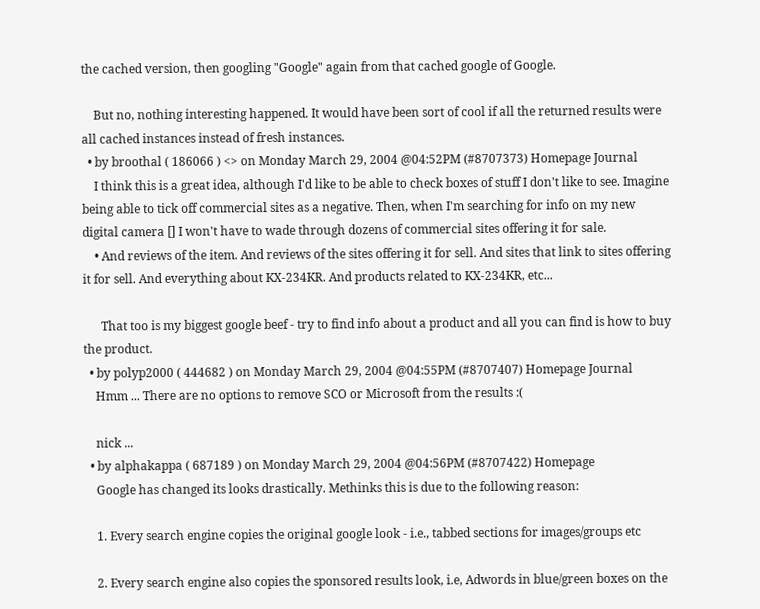the cached version, then googling "Google" again from that cached google of Google.

    But no, nothing interesting happened. It would have been sort of cool if all the returned results were all cached instances instead of fresh instances.
  • by broothal ( 186066 ) <> on Monday March 29, 2004 @04:52PM (#8707373) Homepage Journal
    I think this is a great idea, although I'd like to be able to check boxes of stuff I don't like to see. Imagine being able to tick off commercial sites as a negative. Then, when I'm searching for info on my new digital camera [] I won't have to wade through dozens of commercial sites offering it for sale.
    • And reviews of the item. And reviews of the sites offering it for sell. And sites that link to sites offering it for sell. And everything about KX-234KR. And products related to KX-234KR, etc...

      That too is my biggest google beef - try to find info about a product and all you can find is how to buy the product.
  • by polyp2000 ( 444682 ) on Monday March 29, 2004 @04:55PM (#8707407) Homepage Journal
    Hmm ... There are no options to remove SCO or Microsoft from the results :(

    nick ...
  • by alphakappa ( 687189 ) on Monday March 29, 2004 @04:56PM (#8707422) Homepage
    Google has changed its looks drastically. Methinks this is due to the following reason:

    1. Every search engine copies the original google look - i.e., tabbed sections for images/groups etc

    2. Every search engine also copies the sponsored results look, i.e, Adwords in blue/green boxes on the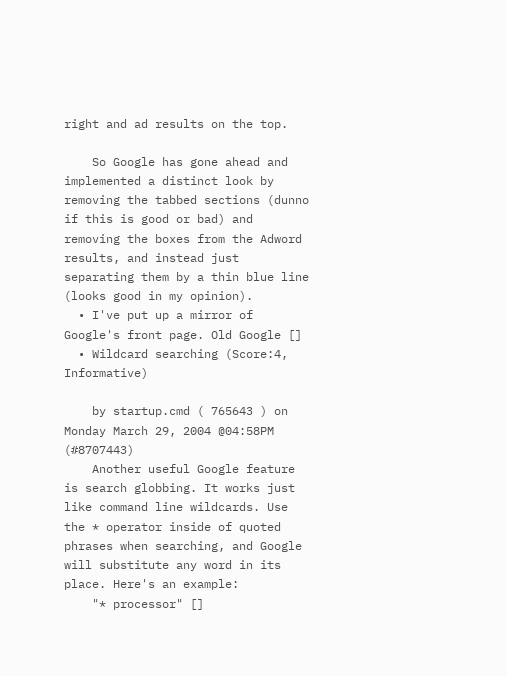right and ad results on the top.

    So Google has gone ahead and implemented a distinct look by removing the tabbed sections (dunno if this is good or bad) and removing the boxes from the Adword results, and instead just separating them by a thin blue line (looks good in my opinion).
  • I've put up a mirror of Google's front page. Old Google []
  • Wildcard searching (Score:4, Informative)

    by startup.cmd ( 765643 ) on Monday March 29, 2004 @04:58PM (#8707443)
    Another useful Google feature is search globbing. It works just like command line wildcards. Use the * operator inside of quoted phrases when searching, and Google will substitute any word in its place. Here's an example:
    "* processor" []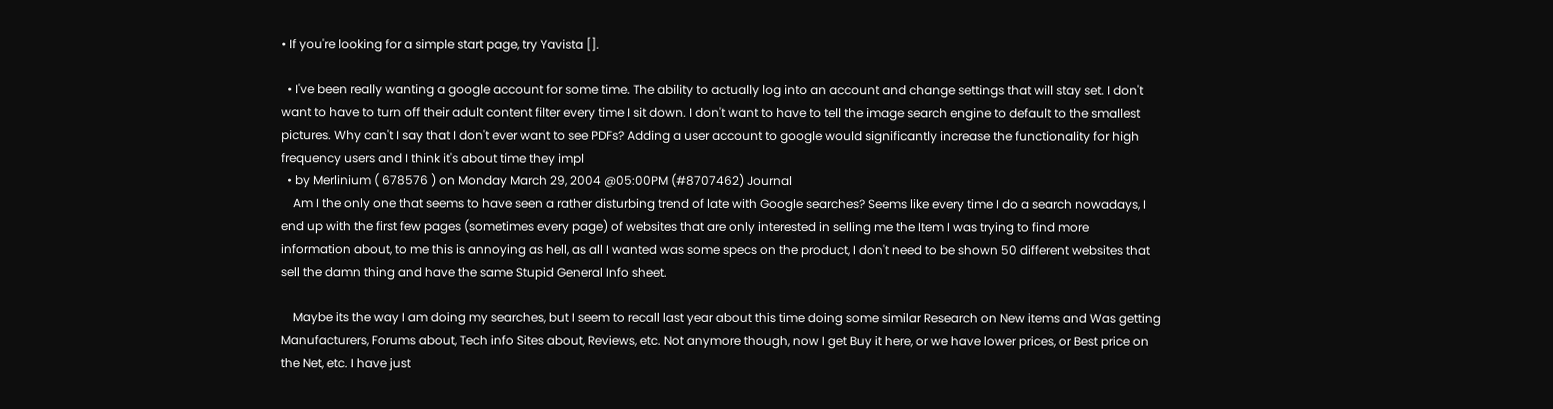• If you're looking for a simple start page, try Yavista [].

  • I've been really wanting a google account for some time. The ability to actually log into an account and change settings that will stay set. I don't want to have to turn off their adult content filter every time I sit down. I don't want to have to tell the image search engine to default to the smallest pictures. Why can't I say that I don't ever want to see PDFs? Adding a user account to google would significantly increase the functionality for high frequency users and I think it's about time they impl
  • by Merlinium ( 678576 ) on Monday March 29, 2004 @05:00PM (#8707462) Journal
    Am I the only one that seems to have seen a rather disturbing trend of late with Google searches? Seems like every time I do a search nowadays, I end up with the first few pages (sometimes every page) of websites that are only interested in selling me the Item I was trying to find more information about, to me this is annoying as hell, as all I wanted was some specs on the product, I don't need to be shown 50 different websites that sell the damn thing and have the same Stupid General Info sheet.

    Maybe its the way I am doing my searches, but I seem to recall last year about this time doing some similar Research on New items and Was getting Manufacturers, Forums about, Tech info Sites about, Reviews, etc. Not anymore though, now I get Buy it here, or we have lower prices, or Best price on the Net, etc. I have just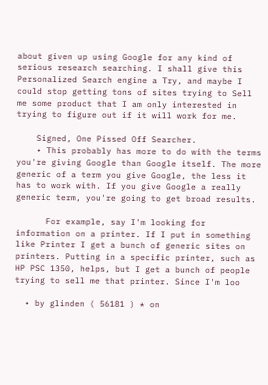about given up using Google for any kind of serious research searching. I shall give this Personalized Search engine a Try, and maybe I could stop getting tons of sites trying to Sell me some product that I am only interested in trying to figure out if it will work for me.

    Signed, One Pissed Off Searcher.
    • This probably has more to do with the terms you're giving Google than Google itself. The more generic of a term you give Google, the less it has to work with. If you give Google a really generic term, you're going to get broad results.

      For example, say I'm looking for information on a printer. If I put in something like Printer I get a bunch of generic sites on printers. Putting in a specific printer, such as HP PSC 1350, helps, but I get a bunch of people trying to sell me that printer. Since I'm loo

  • by glinden ( 56181 ) * on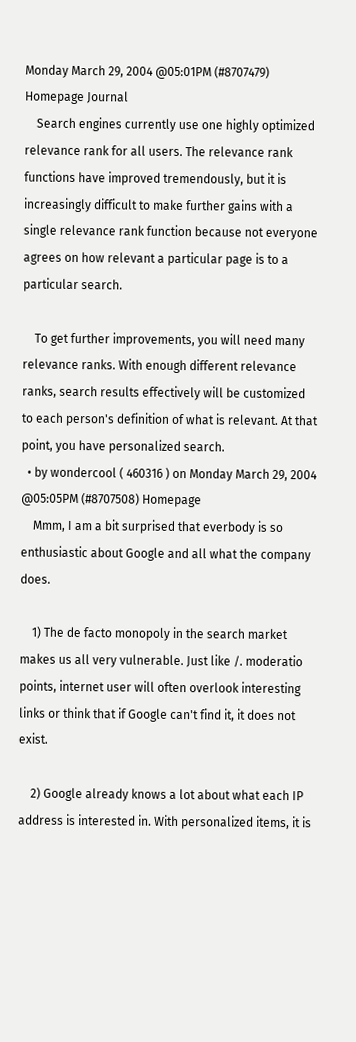Monday March 29, 2004 @05:01PM (#8707479) Homepage Journal
    Search engines currently use one highly optimized relevance rank for all users. The relevance rank functions have improved tremendously, but it is increasingly difficult to make further gains with a single relevance rank function because not everyone agrees on how relevant a particular page is to a particular search.

    To get further improvements, you will need many relevance ranks. With enough different relevance ranks, search results effectively will be customized to each person's definition of what is relevant. At that point, you have personalized search.
  • by wondercool ( 460316 ) on Monday March 29, 2004 @05:05PM (#8707508) Homepage
    Mmm, I am a bit surprised that everbody is so enthusiastic about Google and all what the company does.

    1) The de facto monopoly in the search market makes us all very vulnerable. Just like /. moderatio points, internet user will often overlook interesting links or think that if Google can't find it, it does not exist.

    2) Google already knows a lot about what each IP address is interested in. With personalized items, it is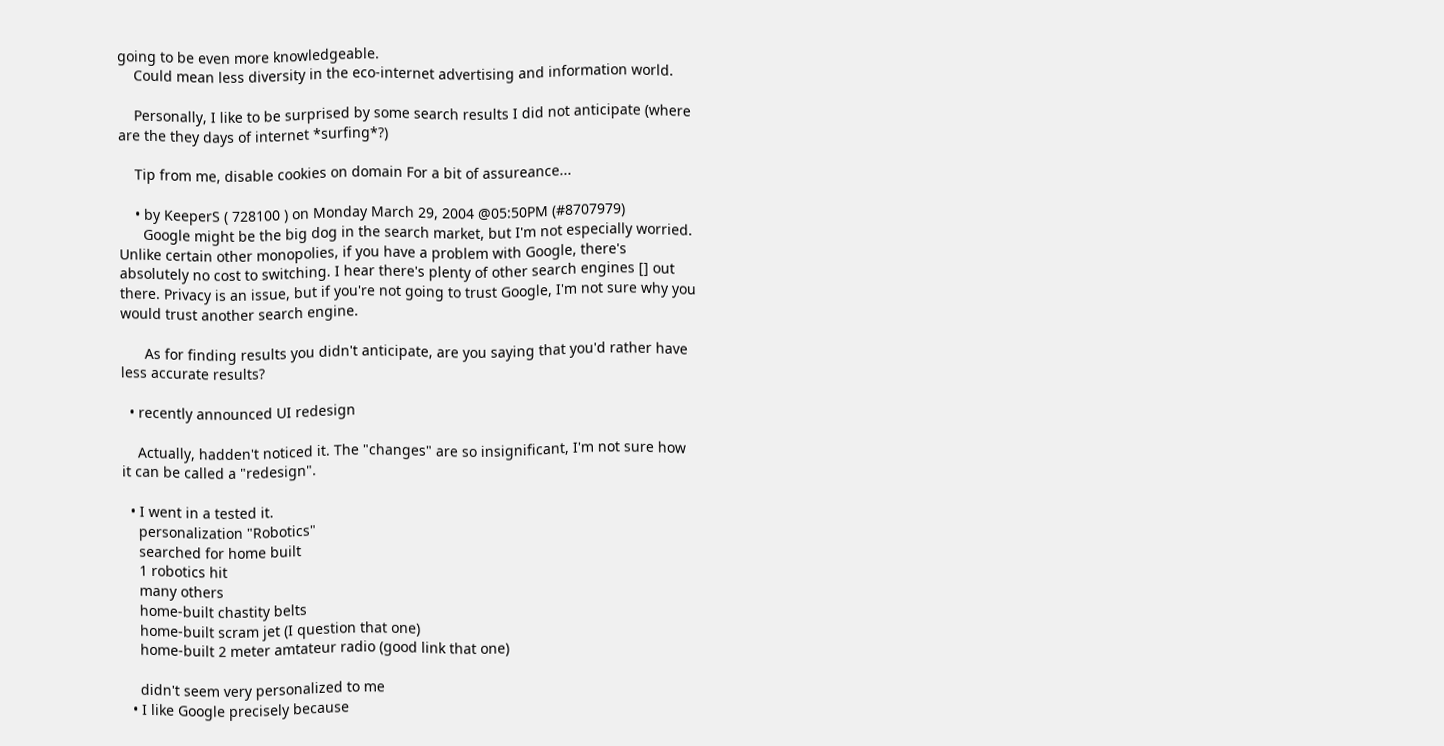going to be even more knowledgeable.
    Could mean less diversity in the eco-internet advertising and information world.

    Personally, I like to be surprised by some search results I did not anticipate (where are the they days of internet *surfing*?)

    Tip from me, disable cookies on domain For a bit of assureance...

    • by KeeperS ( 728100 ) on Monday March 29, 2004 @05:50PM (#8707979)
      Google might be the big dog in the search market, but I'm not especially worried. Unlike certain other monopolies, if you have a problem with Google, there's absolutely no cost to switching. I hear there's plenty of other search engines [] out there. Privacy is an issue, but if you're not going to trust Google, I'm not sure why you would trust another search engine.

      As for finding results you didn't anticipate, are you saying that you'd rather have less accurate results?

  • recently announced UI redesign

    Actually, hadden't noticed it. The "changes" are so insignificant, I'm not sure how it can be called a "redesign".

  • I went in a tested it.
    personalization "Robotics"
    searched for home built
    1 robotics hit
    many others
    home-built chastity belts
    home-built scram jet (I question that one)
    home-built 2 meter amtateur radio (good link that one)

    didn't seem very personalized to me
  • I like Google precisely because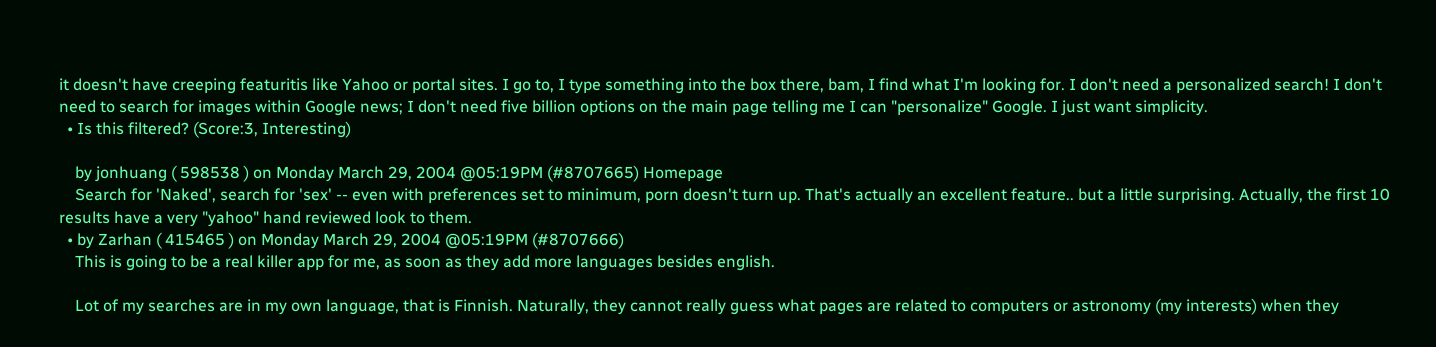it doesn't have creeping featuritis like Yahoo or portal sites. I go to, I type something into the box there, bam, I find what I'm looking for. I don't need a personalized search! I don't need to search for images within Google news; I don't need five billion options on the main page telling me I can "personalize" Google. I just want simplicity.
  • Is this filtered? (Score:3, Interesting)

    by jonhuang ( 598538 ) on Monday March 29, 2004 @05:19PM (#8707665) Homepage
    Search for 'Naked', search for 'sex' -- even with preferences set to minimum, porn doesn't turn up. That's actually an excellent feature.. but a little surprising. Actually, the first 10 results have a very "yahoo" hand reviewed look to them.
  • by Zarhan ( 415465 ) on Monday March 29, 2004 @05:19PM (#8707666)
    This is going to be a real killer app for me, as soon as they add more languages besides english.

    Lot of my searches are in my own language, that is Finnish. Naturally, they cannot really guess what pages are related to computers or astronomy (my interests) when they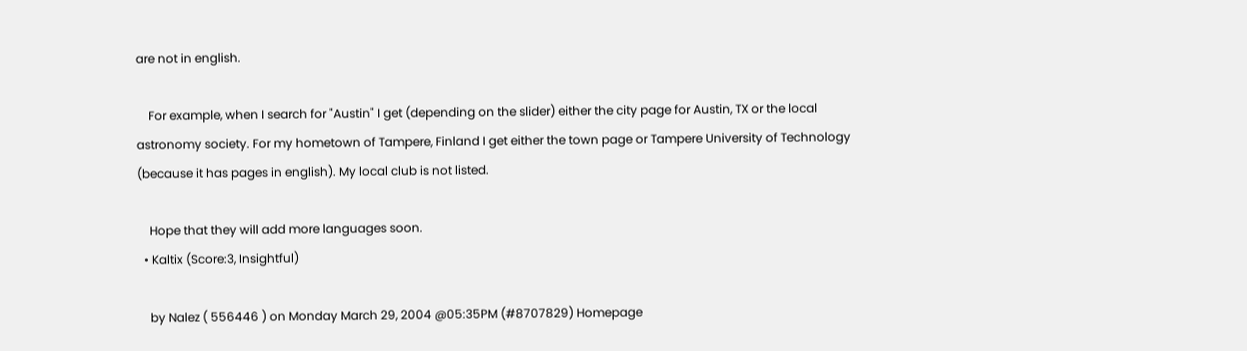are not in english.

    For example, when I search for "Austin" I get (depending on the slider) either the city page for Austin, TX or the local astronomy society. For my hometown of Tampere, Finland I get either the town page or Tampere University of Technology (because it has pages in english). My local club is not listed.

    Hope that they will add more languages soon.
  • Kaltix (Score:3, Insightful)

    by Nalez ( 556446 ) on Monday March 29, 2004 @05:35PM (#8707829) Homepage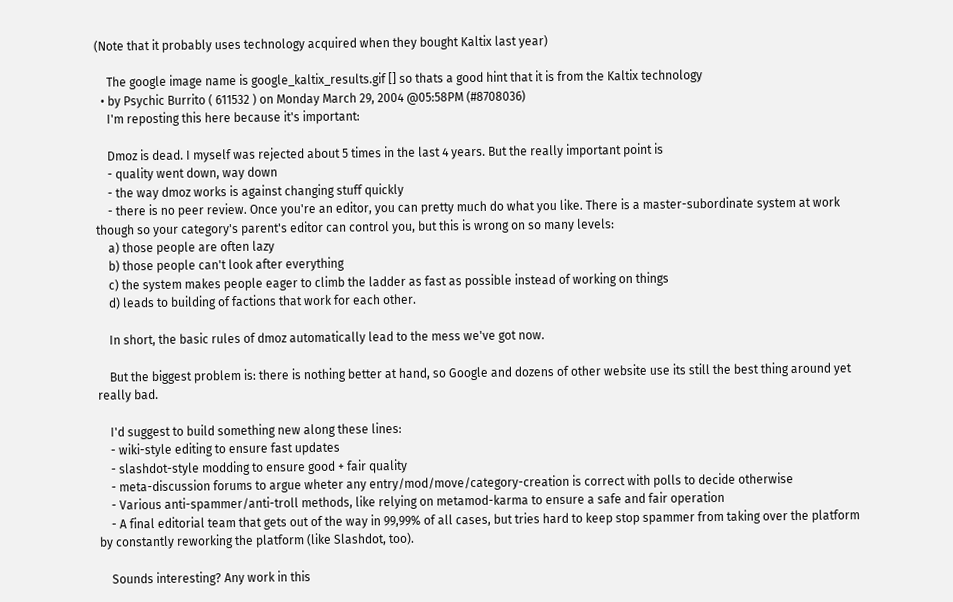(Note that it probably uses technology acquired when they bought Kaltix last year)

    The google image name is google_kaltix_results.gif [] so thats a good hint that it is from the Kaltix technology
  • by Psychic Burrito ( 611532 ) on Monday March 29, 2004 @05:58PM (#8708036)
    I'm reposting this here because it's important:

    Dmoz is dead. I myself was rejected about 5 times in the last 4 years. But the really important point is
    - quality went down, way down
    - the way dmoz works is against changing stuff quickly
    - there is no peer review. Once you're an editor, you can pretty much do what you like. There is a master-subordinate system at work though so your category's parent's editor can control you, but this is wrong on so many levels:
    a) those people are often lazy
    b) those people can't look after everything
    c) the system makes people eager to climb the ladder as fast as possible instead of working on things
    d) leads to building of factions that work for each other.

    In short, the basic rules of dmoz automatically lead to the mess we've got now.

    But the biggest problem is: there is nothing better at hand, so Google and dozens of other website use its still the best thing around yet really bad.

    I'd suggest to build something new along these lines:
    - wiki-style editing to ensure fast updates
    - slashdot-style modding to ensure good + fair quality
    - meta-discussion forums to argue wheter any entry/mod/move/category-creation is correct with polls to decide otherwise
    - Various anti-spammer/anti-troll methods, like relying on metamod-karma to ensure a safe and fair operation
    - A final editorial team that gets out of the way in 99,99% of all cases, but tries hard to keep stop spammer from taking over the platform by constantly reworking the platform (like Slashdot, too).

    Sounds interesting? Any work in this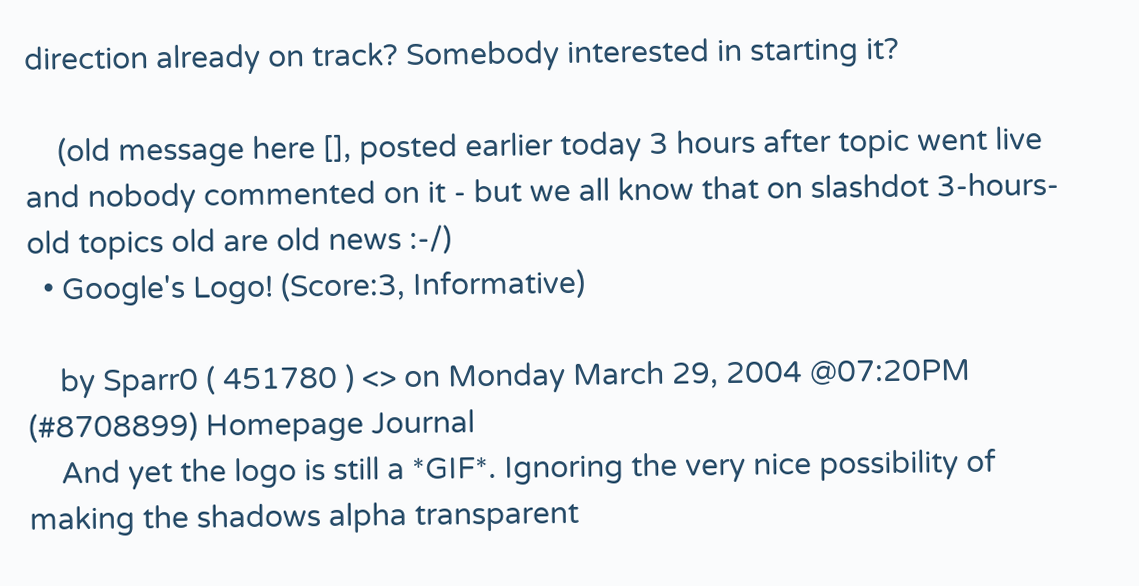direction already on track? Somebody interested in starting it?

    (old message here [], posted earlier today 3 hours after topic went live and nobody commented on it - but we all know that on slashdot 3-hours-old topics old are old news :-/)
  • Google's Logo! (Score:3, Informative)

    by Sparr0 ( 451780 ) <> on Monday March 29, 2004 @07:20PM (#8708899) Homepage Journal
    And yet the logo is still a *GIF*. Ignoring the very nice possibility of making the shadows alpha transparent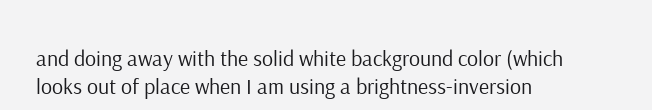and doing away with the solid white background color (which looks out of place when I am using a brightness-inversion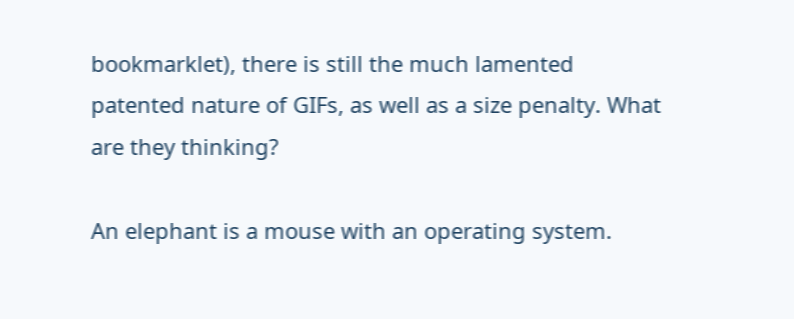bookmarklet), there is still the much lamented patented nature of GIFs, as well as a size penalty. What are they thinking?

An elephant is a mouse with an operating system.